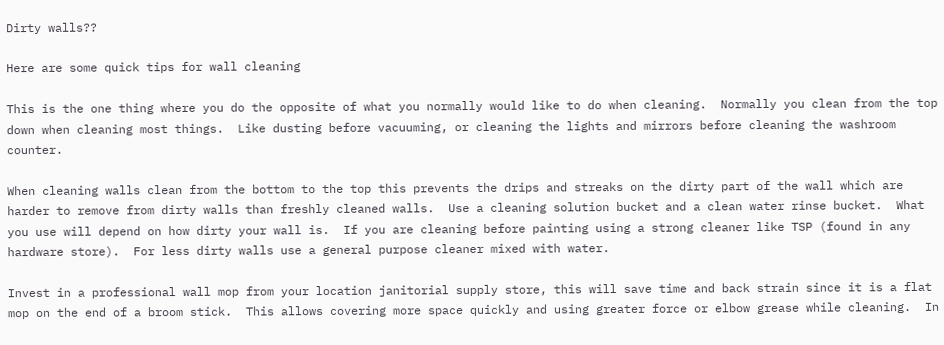Dirty walls??

Here are some quick tips for wall cleaning

This is the one thing where you do the opposite of what you normally would like to do when cleaning.  Normally you clean from the top down when cleaning most things.  Like dusting before vacuuming, or cleaning the lights and mirrors before cleaning the washroom counter.

When cleaning walls clean from the bottom to the top this prevents the drips and streaks on the dirty part of the wall which are harder to remove from dirty walls than freshly cleaned walls.  Use a cleaning solution bucket and a clean water rinse bucket.  What you use will depend on how dirty your wall is.  If you are cleaning before painting using a strong cleaner like TSP (found in any hardware store).  For less dirty walls use a general purpose cleaner mixed with water.

Invest in a professional wall mop from your location janitorial supply store, this will save time and back strain since it is a flat mop on the end of a broom stick.  This allows covering more space quickly and using greater force or elbow grease while cleaning.  In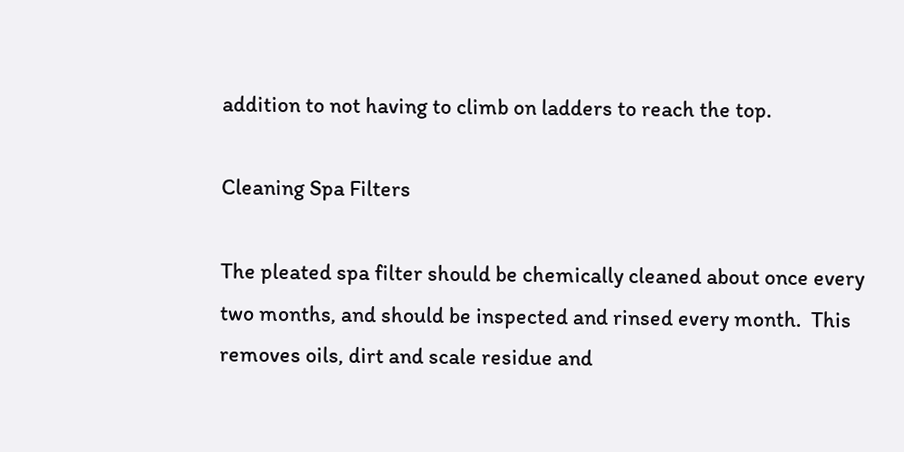addition to not having to climb on ladders to reach the top.

Cleaning Spa Filters

The pleated spa filter should be chemically cleaned about once every two months, and should be inspected and rinsed every month.  This removes oils, dirt and scale residue and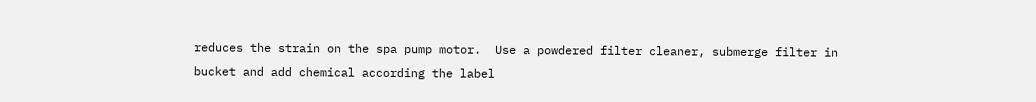reduces the strain on the spa pump motor.  Use a powdered filter cleaner, submerge filter in bucket and add chemical according the label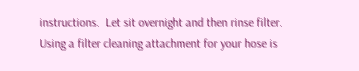instructions.  Let sit overnight and then rinse filter.  Using a filter cleaning attachment for your hose is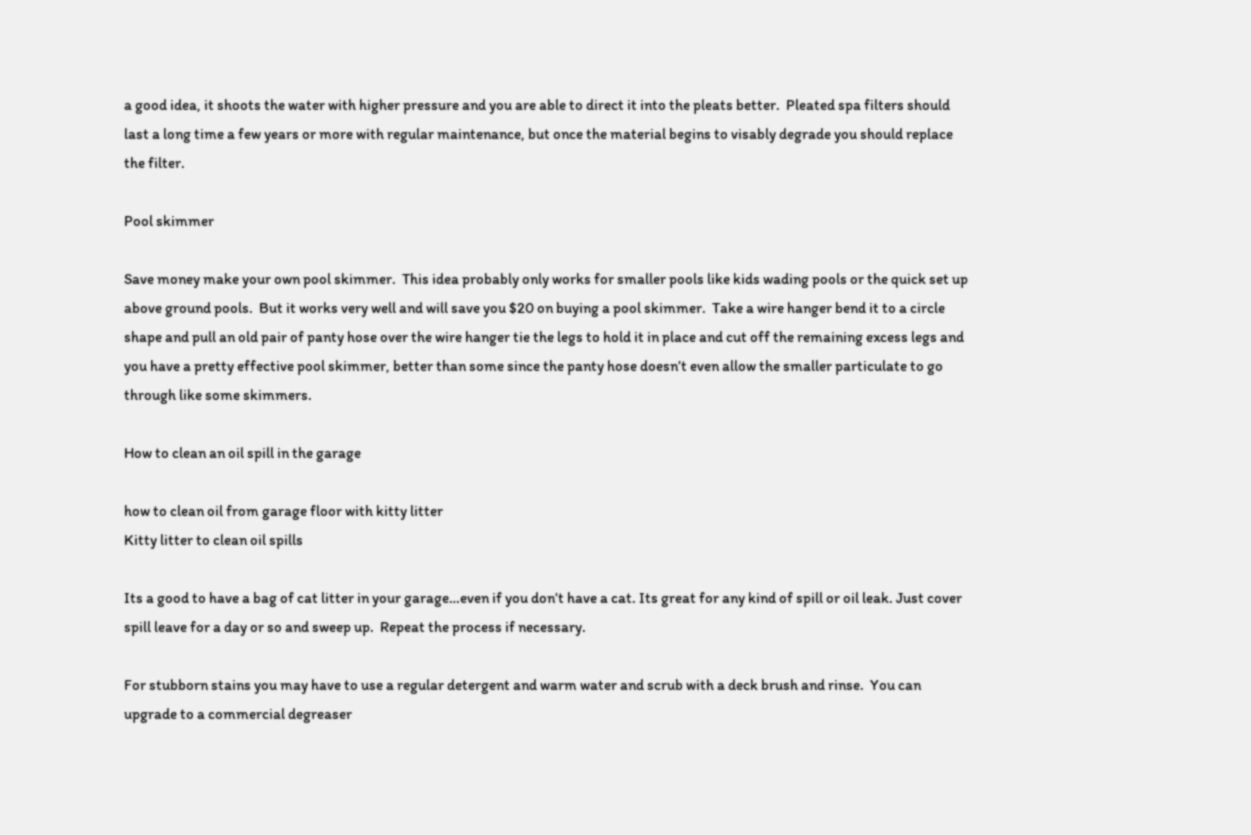a good idea, it shoots the water with higher pressure and you are able to direct it into the pleats better.  Pleated spa filters should last a long time a few years or more with regular maintenance, but once the material begins to visably degrade you should replace the filter.

Pool skimmer

Save money make your own pool skimmer.  This idea probably only works for smaller pools like kids wading pools or the quick set up above ground pools.  But it works very well and will save you $20 on buying a pool skimmer.  Take a wire hanger bend it to a circle shape and pull an old pair of panty hose over the wire hanger tie the legs to hold it in place and cut off the remaining excess legs and you have a pretty effective pool skimmer, better than some since the panty hose doesn’t even allow the smaller particulate to go through like some skimmers.

How to clean an oil spill in the garage

how to clean oil from garage floor with kitty litter
Kitty litter to clean oil spills

Its a good to have a bag of cat litter in your garage…even if you don’t have a cat. Its great for any kind of spill or oil leak. Just cover spill leave for a day or so and sweep up.  Repeat the process if necessary.

For stubborn stains you may have to use a regular detergent and warm water and scrub with a deck brush and rinse.  You can upgrade to a commercial degreaser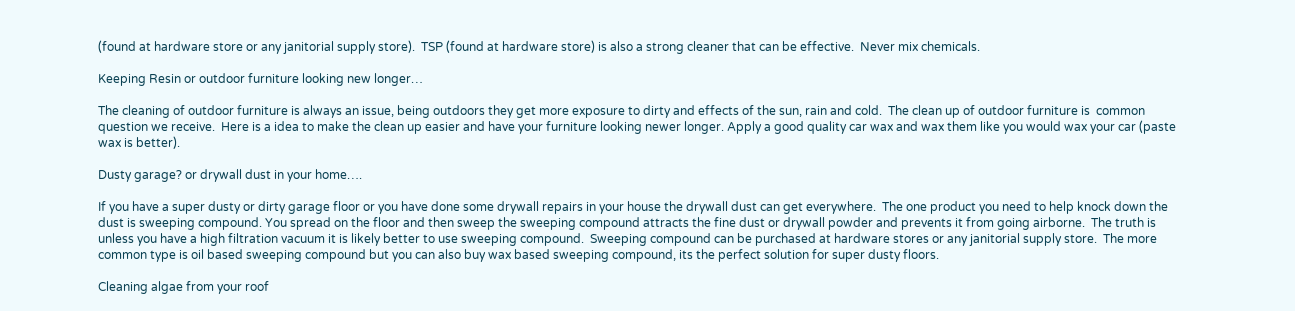(found at hardware store or any janitorial supply store).  TSP (found at hardware store) is also a strong cleaner that can be effective.  Never mix chemicals.

Keeping Resin or outdoor furniture looking new longer…

The cleaning of outdoor furniture is always an issue, being outdoors they get more exposure to dirty and effects of the sun, rain and cold.  The clean up of outdoor furniture is  common question we receive.  Here is a idea to make the clean up easier and have your furniture looking newer longer. Apply a good quality car wax and wax them like you would wax your car (paste wax is better).

Dusty garage? or drywall dust in your home….

If you have a super dusty or dirty garage floor or you have done some drywall repairs in your house the drywall dust can get everywhere.  The one product you need to help knock down the dust is sweeping compound. You spread on the floor and then sweep the sweeping compound attracts the fine dust or drywall powder and prevents it from going airborne.  The truth is unless you have a high filtration vacuum it is likely better to use sweeping compound.  Sweeping compound can be purchased at hardware stores or any janitorial supply store.  The more common type is oil based sweeping compound but you can also buy wax based sweeping compound, its the perfect solution for super dusty floors.

Cleaning algae from your roof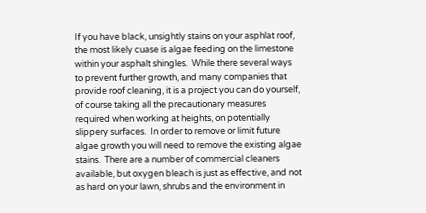If you have black, unsightly stains on your asphlat roof, the most likely cuase is algae feeding on the limestone within your asphalt shingles.  While there several ways to prevent further growth, and many companies that provide roof cleaning, it is a project you can do yourself, of course taking all the precautionary measures required when working at heights, on potentially slippery surfaces.  In order to remove or limit future algae growth you will need to remove the existing algae stains.  There are a number of commercial cleaners available, but oxygen bleach is just as effective, and not as hard on your lawn, shrubs and the environment in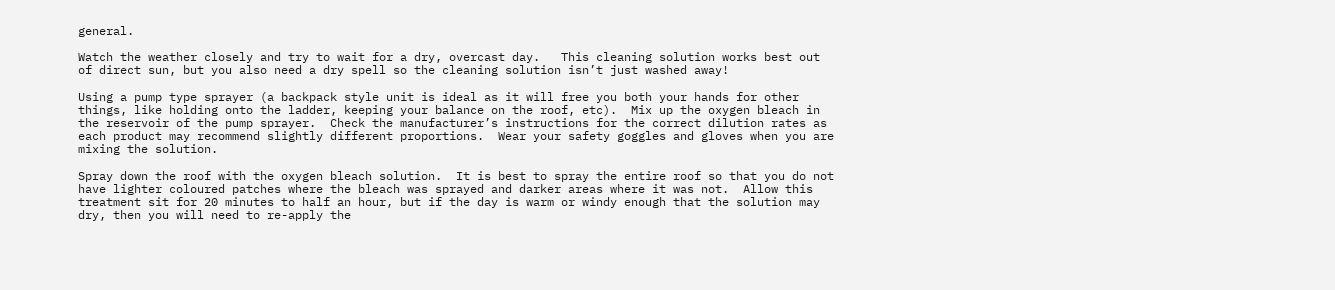general.

Watch the weather closely and try to wait for a dry, overcast day.   This cleaning solution works best out of direct sun, but you also need a dry spell so the cleaning solution isn’t just washed away!

Using a pump type sprayer (a backpack style unit is ideal as it will free you both your hands for other things, like holding onto the ladder, keeping your balance on the roof, etc).  Mix up the oxygen bleach in the reservoir of the pump sprayer.  Check the manufacturer’s instructions for the correct dilution rates as each product may recommend slightly different proportions.  Wear your safety goggles and gloves when you are mixing the solution.

Spray down the roof with the oxygen bleach solution.  It is best to spray the entire roof so that you do not have lighter coloured patches where the bleach was sprayed and darker areas where it was not.  Allow this treatment sit for 20 minutes to half an hour, but if the day is warm or windy enough that the solution may dry, then you will need to re-apply the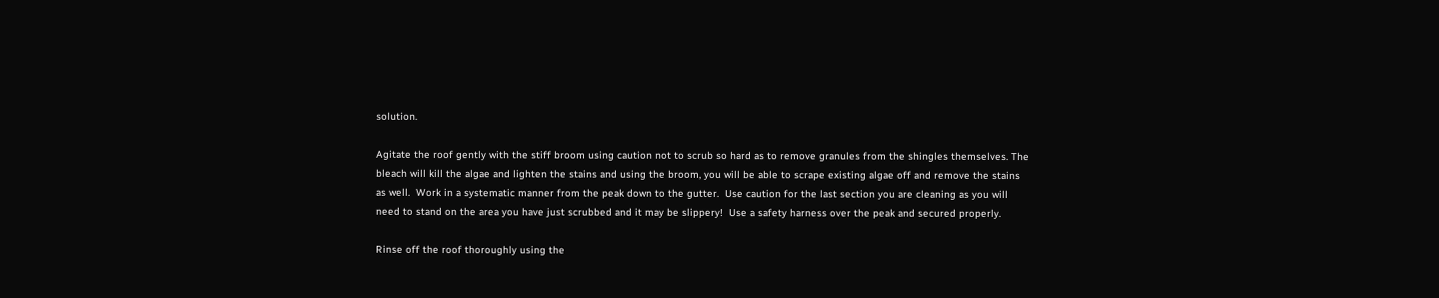solution.

Agitate the roof gently with the stiff broom using caution not to scrub so hard as to remove granules from the shingles themselves. The bleach will kill the algae and lighten the stains and using the broom, you will be able to scrape existing algae off and remove the stains as well.  Work in a systematic manner from the peak down to the gutter.  Use caution for the last section you are cleaning as you will need to stand on the area you have just scrubbed and it may be slippery!  Use a safety harness over the peak and secured properly.

Rinse off the roof thoroughly using the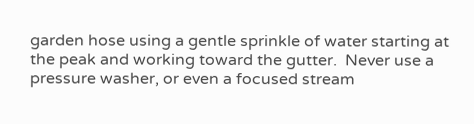garden hose using a gentle sprinkle of water starting at the peak and working toward the gutter.  Never use a pressure washer, or even a focused stream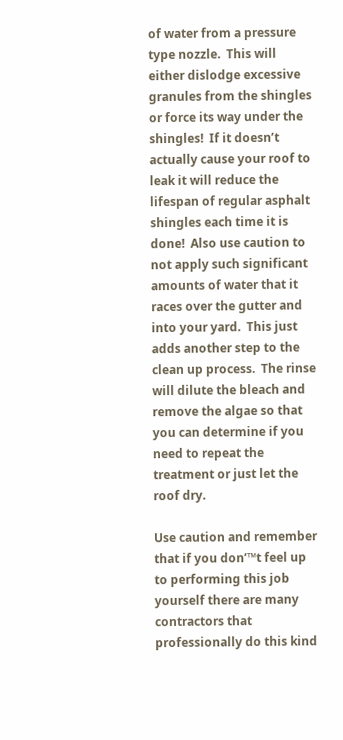of water from a pressure type nozzle.  This will either dislodge excessive granules from the shingles or force its way under the shingles!  If it doesn’t actually cause your roof to leak it will reduce the lifespan of regular asphalt shingles each time it is done!  Also use caution to not apply such significant amounts of water that it races over the gutter and into your yard.  This just adds another step to the clean up process.  The rinse will dilute the bleach and remove the algae so that you can determine if you need to repeat the treatment or just let the roof dry.

Use caution and remember that if you don’™t feel up to performing this job yourself there are many contractors that professionally do this kind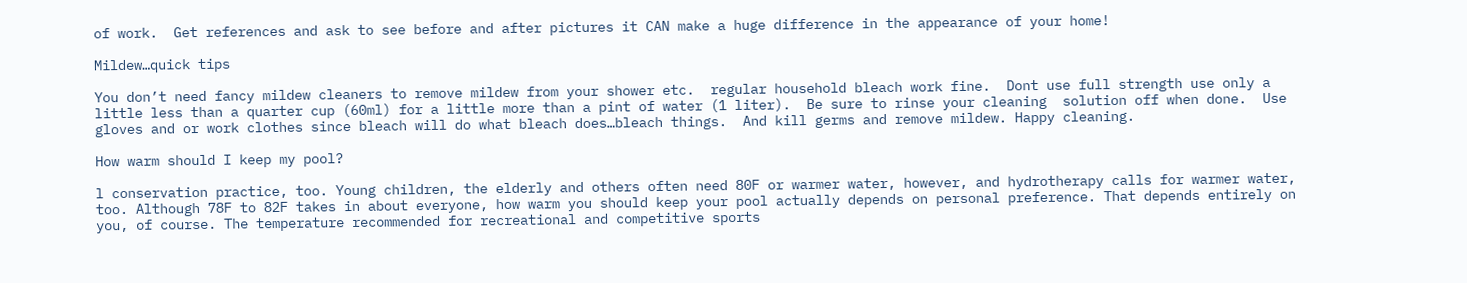of work.  Get references and ask to see before and after pictures it CAN make a huge difference in the appearance of your home!

Mildew…quick tips

You don’t need fancy mildew cleaners to remove mildew from your shower etc.  regular household bleach work fine.  Dont use full strength use only a little less than a quarter cup (60ml) for a little more than a pint of water (1 liter).  Be sure to rinse your cleaning  solution off when done.  Use gloves and or work clothes since bleach will do what bleach does…bleach things.  And kill germs and remove mildew. Happy cleaning.

How warm should I keep my pool?

l conservation practice, too. Young children, the elderly and others often need 80F or warmer water, however, and hydrotherapy calls for warmer water, too. Although 78F to 82F takes in about everyone, how warm you should keep your pool actually depends on personal preference. That depends entirely on you, of course. The temperature recommended for recreational and competitive sports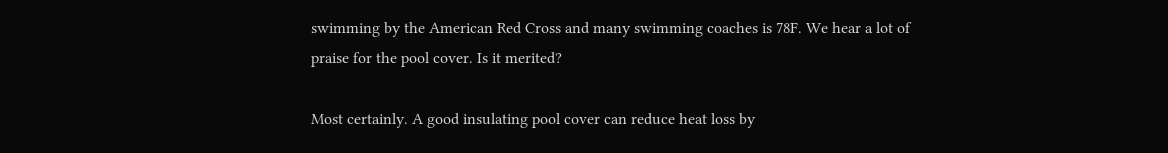swimming by the American Red Cross and many swimming coaches is 78F. We hear a lot of praise for the pool cover. Is it merited?

Most certainly. A good insulating pool cover can reduce heat loss by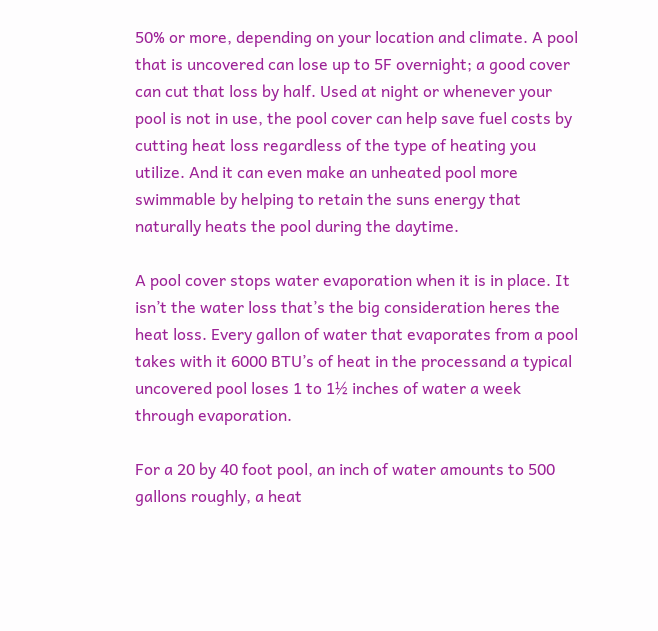50% or more, depending on your location and climate. A pool that is uncovered can lose up to 5F overnight; a good cover can cut that loss by half. Used at night or whenever your pool is not in use, the pool cover can help save fuel costs by cutting heat loss regardless of the type of heating you utilize. And it can even make an unheated pool more swimmable by helping to retain the suns energy that naturally heats the pool during the daytime.

A pool cover stops water evaporation when it is in place. It isn’t the water loss that’s the big consideration heres the heat loss. Every gallon of water that evaporates from a pool takes with it 6000 BTU’s of heat in the processand a typical uncovered pool loses 1 to 1½ inches of water a week through evaporation.

For a 20 by 40 foot pool, an inch of water amounts to 500 gallons roughly, a heat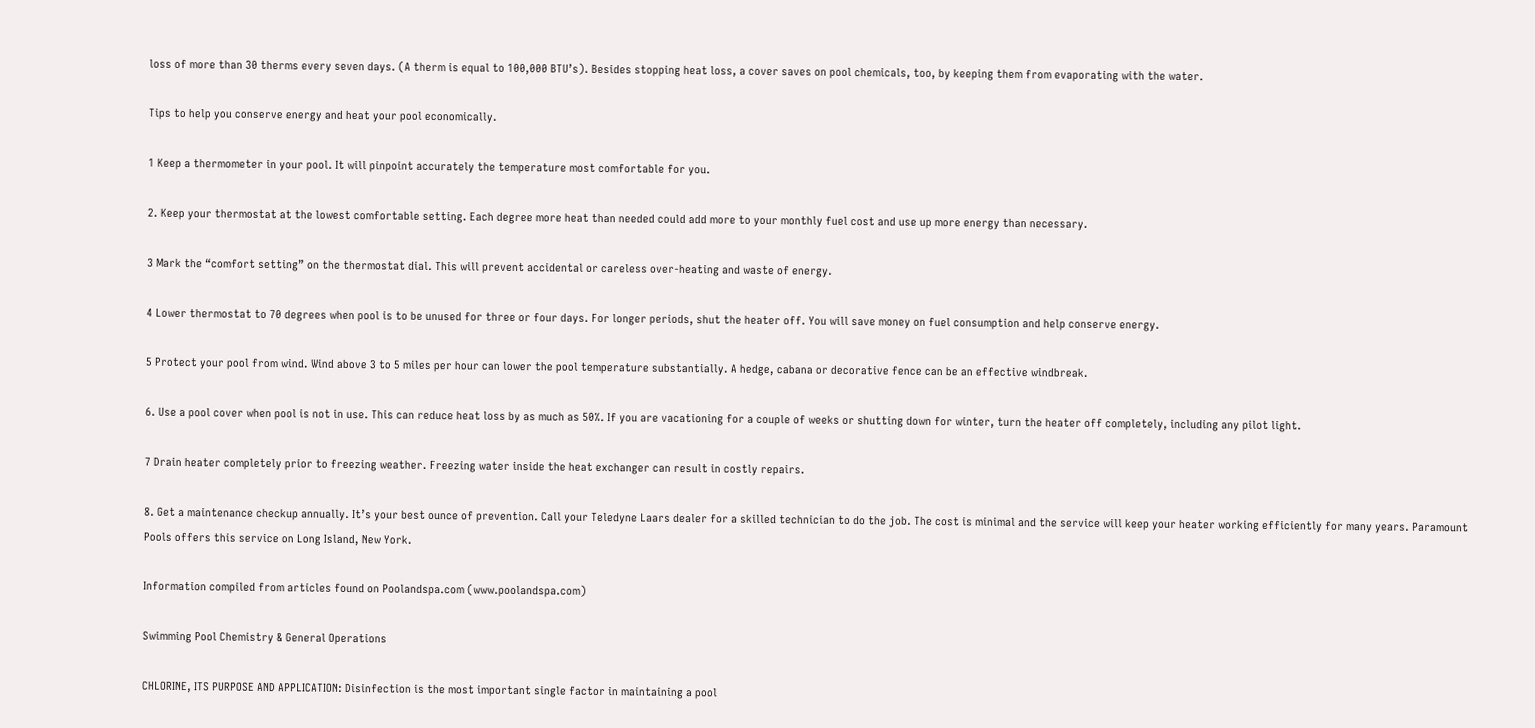loss of more than 30 therms every seven days. (A therm is equal to 100,000 BTU’s). Besides stopping heat loss, a cover saves on pool chemicals, too, by keeping them from evaporating with the water.

Tips to help you conserve energy and heat your pool economically.

1 Keep a thermometer in your pool. It will pinpoint accurately the temperature most comfortable for you.

2. Keep your thermostat at the lowest comfortable setting. Each degree more heat than needed could add more to your monthly fuel cost and use up more energy than necessary.

3 Mark the “comfort setting” on the thermostat dial. This will prevent accidental or careless over-heating and waste of energy.

4 Lower thermostat to 70 degrees when pool is to be unused for three or four days. For longer periods, shut the heater off. You will save money on fuel consumption and help conserve energy.

5 Protect your pool from wind. Wind above 3 to 5 miles per hour can lower the pool temperature substantially. A hedge, cabana or decorative fence can be an effective windbreak.

6. Use a pool cover when pool is not in use. This can reduce heat loss by as much as 50%. If you are vacationing for a couple of weeks or shutting down for winter, turn the heater off completely, including any pilot light.

7 Drain heater completely prior to freezing weather. Freezing water inside the heat exchanger can result in costly repairs.

8. Get a maintenance checkup annually. It’s your best ounce of prevention. Call your Teledyne Laars dealer for a skilled technician to do the job. The cost is minimal and the service will keep your heater working efficiently for many years. Paramount Pools offers this service on Long Island, New York.

Information compiled from articles found on Poolandspa.com (www.poolandspa.com)

Swimming Pool Chemistry & General Operations

CHLORINE, ITS PURPOSE AND APPLICATION: Disinfection is the most important single factor in maintaining a pool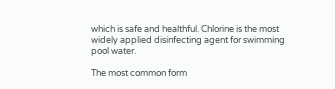which is safe and healthful. Chlorine is the most widely applied disinfecting agent for swimming pool water.

The most common form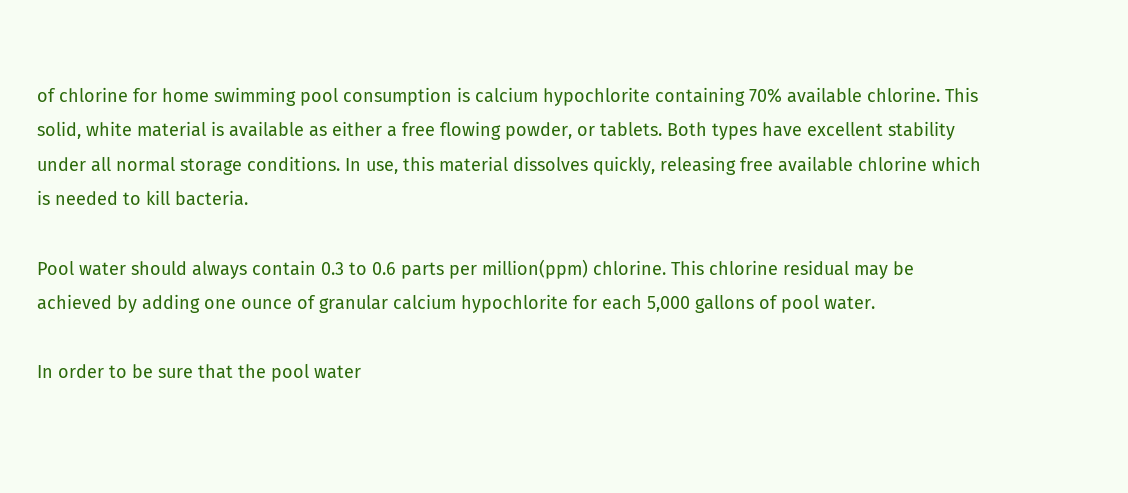of chlorine for home swimming pool consumption is calcium hypochlorite containing 70% available chlorine. This solid, white material is available as either a free flowing powder, or tablets. Both types have excellent stability under all normal storage conditions. In use, this material dissolves quickly, releasing free available chlorine which is needed to kill bacteria.

Pool water should always contain 0.3 to 0.6 parts per million(ppm) chlorine. This chlorine residual may be achieved by adding one ounce of granular calcium hypochlorite for each 5,000 gallons of pool water.

In order to be sure that the pool water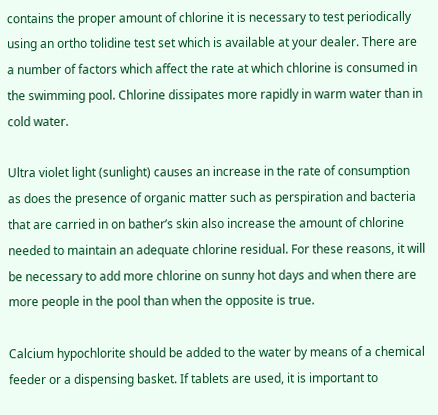contains the proper amount of chlorine it is necessary to test periodically using an ortho tolidine test set which is available at your dealer. There are a number of factors which affect the rate at which chlorine is consumed in the swimming pool. Chlorine dissipates more rapidly in warm water than in cold water.

Ultra violet light (sunlight) causes an increase in the rate of consumption as does the presence of organic matter such as perspiration and bacteria that are carried in on bather’s skin also increase the amount of chlorine needed to maintain an adequate chlorine residual. For these reasons, it will be necessary to add more chlorine on sunny hot days and when there are more people in the pool than when the opposite is true.

Calcium hypochlorite should be added to the water by means of a chemical feeder or a dispensing basket. If tablets are used, it is important to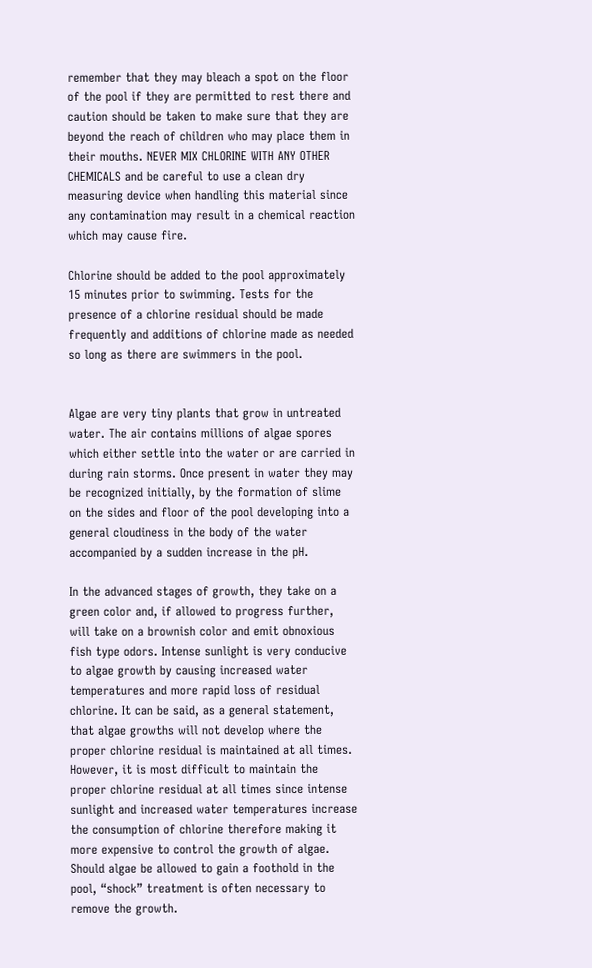remember that they may bleach a spot on the floor of the pool if they are permitted to rest there and caution should be taken to make sure that they are beyond the reach of children who may place them in their mouths. NEVER MIX CHLORINE WITH ANY OTHER CHEMICALS and be careful to use a clean dry measuring device when handling this material since any contamination may result in a chemical reaction which may cause fire.

Chlorine should be added to the pool approximately 15 minutes prior to swimming. Tests for the presence of a chlorine residual should be made frequently and additions of chlorine made as needed so long as there are swimmers in the pool.


Algae are very tiny plants that grow in untreated water. The air contains millions of algae spores which either settle into the water or are carried in during rain storms. Once present in water they may be recognized initially, by the formation of slime on the sides and floor of the pool developing into a general cloudiness in the body of the water accompanied by a sudden increase in the pH.

In the advanced stages of growth, they take on a green color and, if allowed to progress further, will take on a brownish color and emit obnoxious fish type odors. Intense sunlight is very conducive to algae growth by causing increased water temperatures and more rapid loss of residual chlorine. It can be said, as a general statement, that algae growths will not develop where the proper chlorine residual is maintained at all times. However, it is most difficult to maintain the proper chlorine residual at all times since intense sunlight and increased water temperatures increase the consumption of chlorine therefore making it more expensive to control the growth of algae. Should algae be allowed to gain a foothold in the pool, “shock” treatment is often necessary to remove the growth.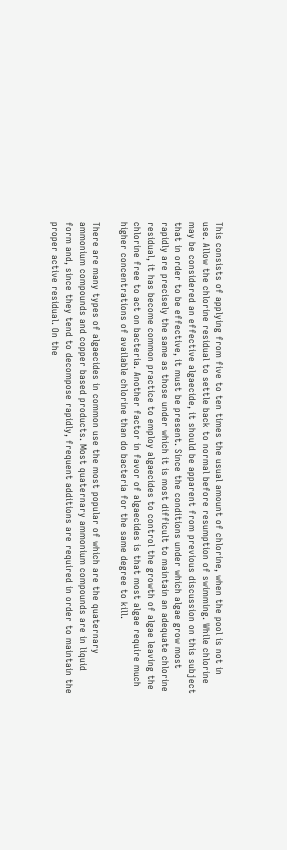This consists of applying from five to ten times the usual amount of chlorine, when the pool is not in use. Allow the chlorine residual to settle back to normal before resumption of swimming. While chlorine may be considered an effective algaecide, it should be apparent from previous discussion on this subject that in order to be effective, it must be present. Since the conditions under which algae grow most rapidly are precisely the same as those under which it is most difficult to maintain an adequate chlorine residual, it has become common practice to employ algaecides to control the growth of algae leaving the chlorine free to act on bacteria. Another factor in favor of algaecides is that most algae require much higher concentrations of available chlorine than do bacteria for the same degree to kill.

There are many types of algaecides in common use the most popular of which are the quaternary ammonium compounds and copper based products. Most quaternary ammonium compounds are in liquid form and, since they tend to decompose rapidly, frequent additions are required in order to maintain the proper active residual. On the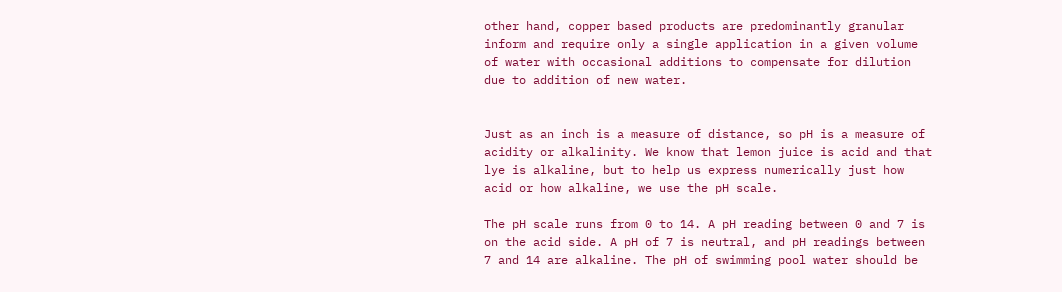other hand, copper based products are predominantly granular inform and require only a single application in a given volume of water with occasional additions to compensate for dilution due to addition of new water.


Just as an inch is a measure of distance, so pH is a measure of acidity or alkalinity. We know that lemon juice is acid and that lye is alkaline, but to help us express numerically just how acid or how alkaline, we use the pH scale.

The pH scale runs from 0 to 14. A pH reading between 0 and 7 is on the acid side. A pH of 7 is neutral, and pH readings between 7 and 14 are alkaline. The pH of swimming pool water should be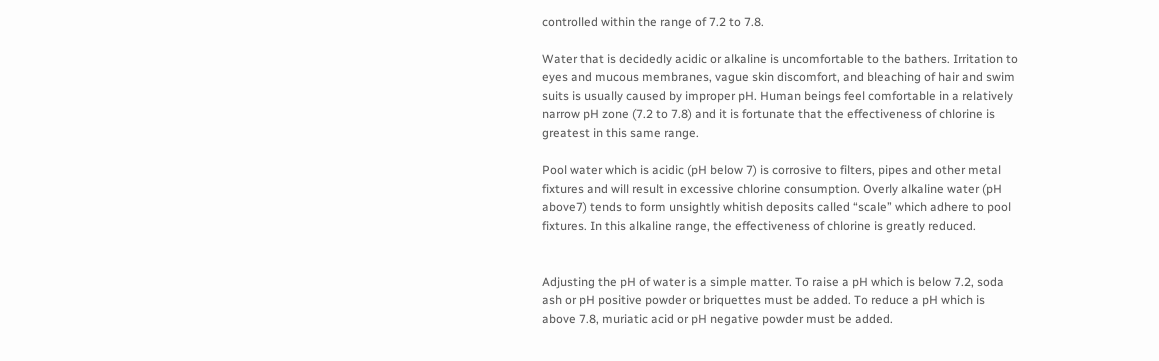controlled within the range of 7.2 to 7.8.

Water that is decidedly acidic or alkaline is uncomfortable to the bathers. Irritation to eyes and mucous membranes, vague skin discomfort, and bleaching of hair and swim suits is usually caused by improper pH. Human beings feel comfortable in a relatively narrow pH zone (7.2 to 7.8) and it is fortunate that the effectiveness of chlorine is greatest in this same range.

Pool water which is acidic (pH below 7) is corrosive to filters, pipes and other metal fixtures and will result in excessive chlorine consumption. Overly alkaline water (pH above7) tends to form unsightly whitish deposits called “scale” which adhere to pool fixtures. In this alkaline range, the effectiveness of chlorine is greatly reduced.


Adjusting the pH of water is a simple matter. To raise a pH which is below 7.2, soda ash or pH positive powder or briquettes must be added. To reduce a pH which is above 7.8, muriatic acid or pH negative powder must be added.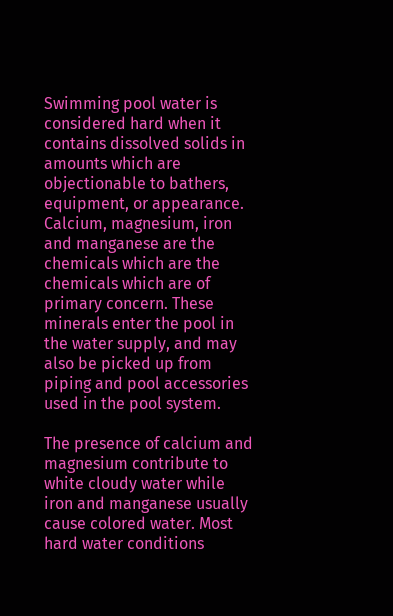Swimming pool water is considered hard when it contains dissolved solids in amounts which are objectionable to bathers, equipment, or appearance. Calcium, magnesium, iron and manganese are the chemicals which are the chemicals which are of primary concern. These minerals enter the pool in the water supply, and may also be picked up from piping and pool accessories used in the pool system.

The presence of calcium and magnesium contribute to white cloudy water while iron and manganese usually cause colored water. Most hard water conditions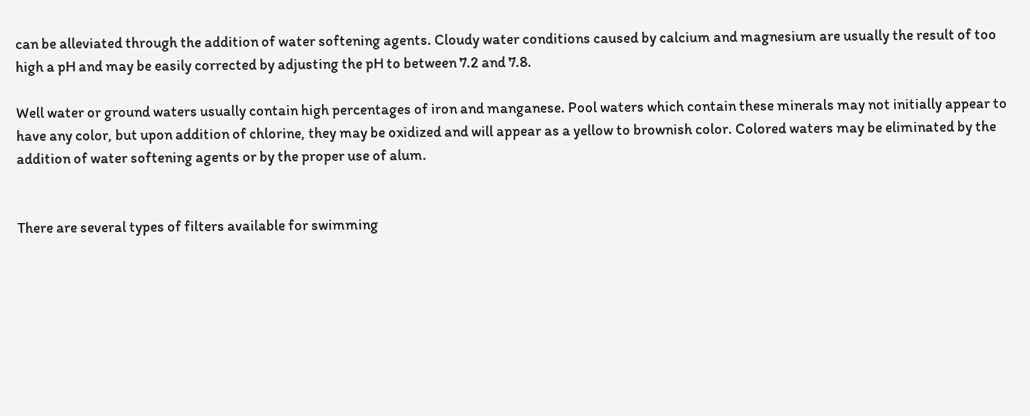can be alleviated through the addition of water softening agents. Cloudy water conditions caused by calcium and magnesium are usually the result of too high a pH and may be easily corrected by adjusting the pH to between 7.2 and 7.8.

Well water or ground waters usually contain high percentages of iron and manganese. Pool waters which contain these minerals may not initially appear to have any color, but upon addition of chlorine, they may be oxidized and will appear as a yellow to brownish color. Colored waters may be eliminated by the addition of water softening agents or by the proper use of alum.


There are several types of filters available for swimming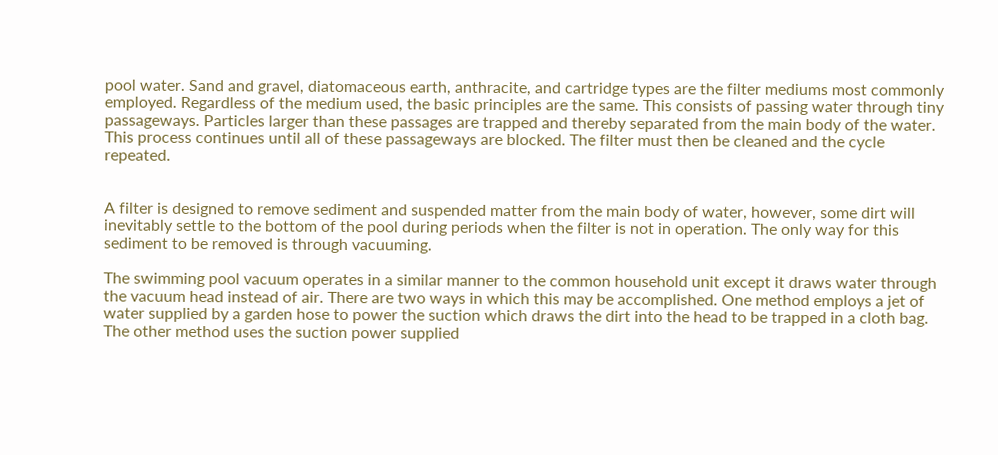pool water. Sand and gravel, diatomaceous earth, anthracite, and cartridge types are the filter mediums most commonly employed. Regardless of the medium used, the basic principles are the same. This consists of passing water through tiny passageways. Particles larger than these passages are trapped and thereby separated from the main body of the water. This process continues until all of these passageways are blocked. The filter must then be cleaned and the cycle repeated.


A filter is designed to remove sediment and suspended matter from the main body of water, however, some dirt will inevitably settle to the bottom of the pool during periods when the filter is not in operation. The only way for this sediment to be removed is through vacuuming.

The swimming pool vacuum operates in a similar manner to the common household unit except it draws water through the vacuum head instead of air. There are two ways in which this may be accomplished. One method employs a jet of water supplied by a garden hose to power the suction which draws the dirt into the head to be trapped in a cloth bag. The other method uses the suction power supplied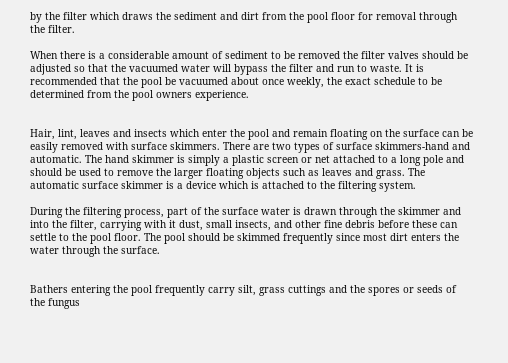by the filter which draws the sediment and dirt from the pool floor for removal through the filter.

When there is a considerable amount of sediment to be removed the filter valves should be adjusted so that the vacuumed water will bypass the filter and run to waste. It is recommended that the pool be vacuumed about once weekly, the exact schedule to be determined from the pool owners experience.


Hair, lint, leaves and insects which enter the pool and remain floating on the surface can be easily removed with surface skimmers. There are two types of surface skimmers-hand and automatic. The hand skimmer is simply a plastic screen or net attached to a long pole and should be used to remove the larger floating objects such as leaves and grass. The automatic surface skimmer is a device which is attached to the filtering system.

During the filtering process, part of the surface water is drawn through the skimmer and into the filter, carrying with it dust, small insects, and other fine debris before these can settle to the pool floor. The pool should be skimmed frequently since most dirt enters the water through the surface.


Bathers entering the pool frequently carry silt, grass cuttings and the spores or seeds of the fungus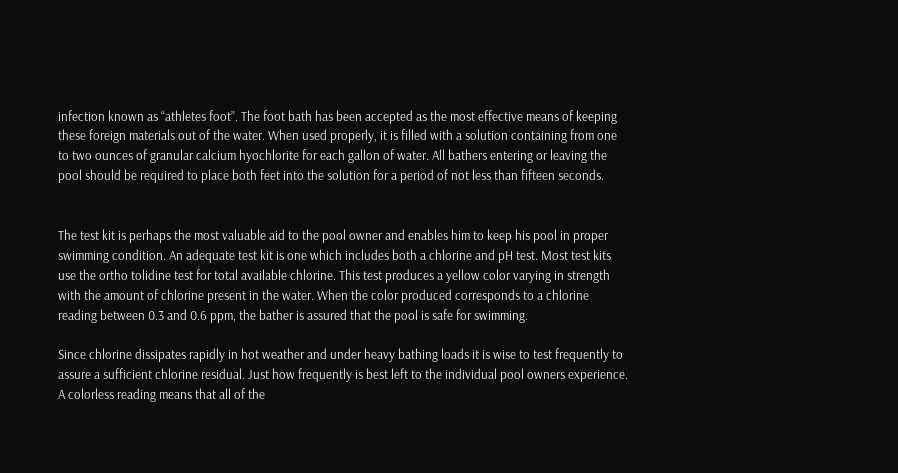infection known as “athletes foot”. The foot bath has been accepted as the most effective means of keeping these foreign materials out of the water. When used properly, it is filled with a solution containing from one to two ounces of granular calcium hyochlorite for each gallon of water. All bathers entering or leaving the pool should be required to place both feet into the solution for a period of not less than fifteen seconds.


The test kit is perhaps the most valuable aid to the pool owner and enables him to keep his pool in proper swimming condition. An adequate test kit is one which includes both a chlorine and pH test. Most test kits use the ortho tolidine test for total available chlorine. This test produces a yellow color varying in strength with the amount of chlorine present in the water. When the color produced corresponds to a chlorine reading between 0.3 and 0.6 ppm, the bather is assured that the pool is safe for swimming.

Since chlorine dissipates rapidly in hot weather and under heavy bathing loads it is wise to test frequently to assure a sufficient chlorine residual. Just how frequently is best left to the individual pool owners experience. A colorless reading means that all of the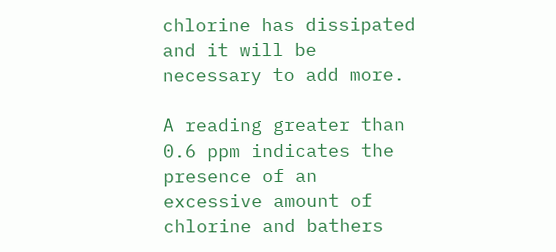chlorine has dissipated and it will be necessary to add more.

A reading greater than 0.6 ppm indicates the presence of an excessive amount of chlorine and bathers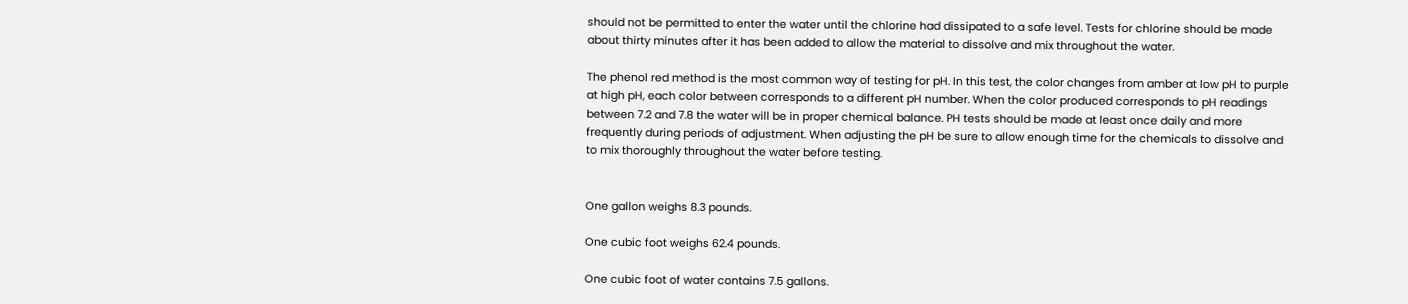should not be permitted to enter the water until the chlorine had dissipated to a safe level. Tests for chlorine should be made about thirty minutes after it has been added to allow the material to dissolve and mix throughout the water.

The phenol red method is the most common way of testing for pH. In this test, the color changes from amber at low pH to purple at high pH, each color between corresponds to a different pH number. When the color produced corresponds to pH readings between 7.2 and 7.8 the water will be in proper chemical balance. PH tests should be made at least once daily and more frequently during periods of adjustment. When adjusting the pH be sure to allow enough time for the chemicals to dissolve and to mix thoroughly throughout the water before testing.


One gallon weighs 8.3 pounds.

One cubic foot weighs 62.4 pounds.

One cubic foot of water contains 7.5 gallons.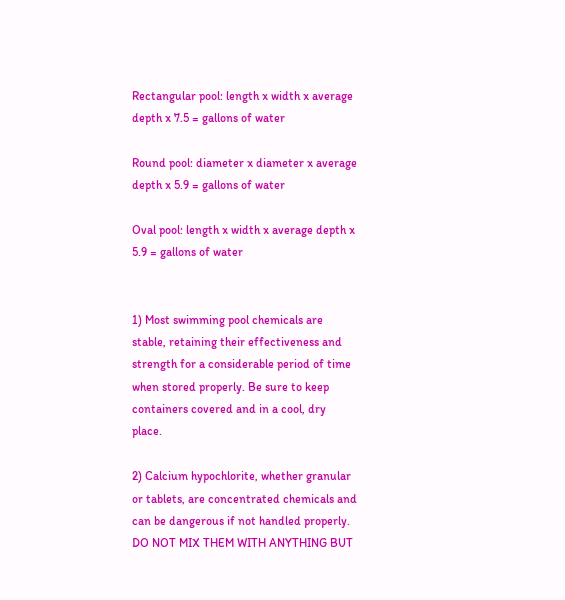Rectangular pool: length x width x average depth x 7.5 = gallons of water

Round pool: diameter x diameter x average depth x 5.9 = gallons of water

Oval pool: length x width x average depth x 5.9 = gallons of water


1) Most swimming pool chemicals are stable, retaining their effectiveness and strength for a considerable period of time when stored properly. Be sure to keep containers covered and in a cool, dry place.

2) Calcium hypochlorite, whether granular or tablets, are concentrated chemicals and can be dangerous if not handled properly. DO NOT MIX THEM WITH ANYTHING BUT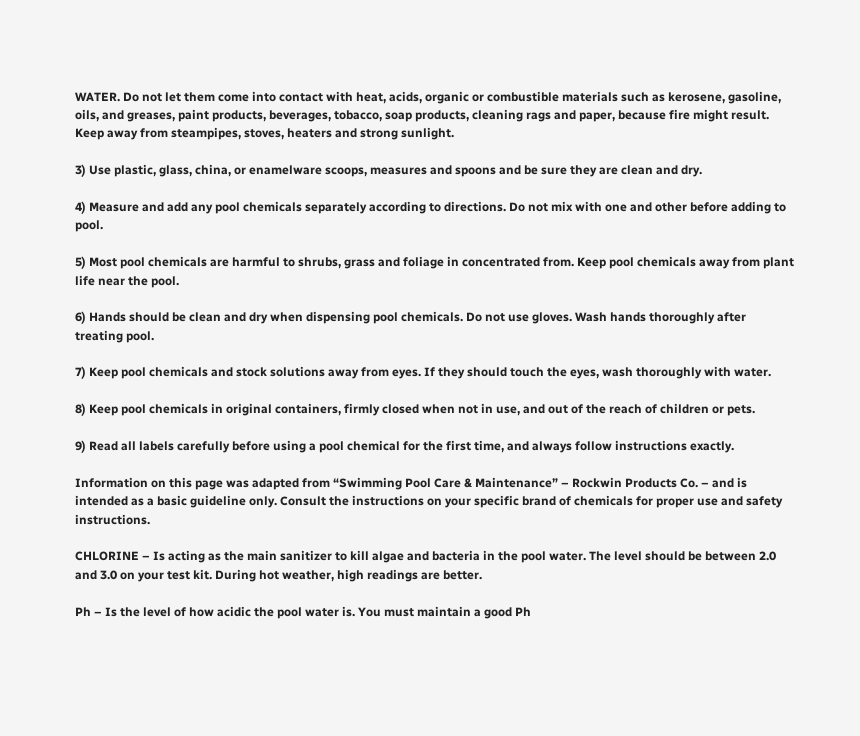WATER. Do not let them come into contact with heat, acids, organic or combustible materials such as kerosene, gasoline, oils, and greases, paint products, beverages, tobacco, soap products, cleaning rags and paper, because fire might result. Keep away from steampipes, stoves, heaters and strong sunlight.

3) Use plastic, glass, china, or enamelware scoops, measures and spoons and be sure they are clean and dry.

4) Measure and add any pool chemicals separately according to directions. Do not mix with one and other before adding to pool.

5) Most pool chemicals are harmful to shrubs, grass and foliage in concentrated from. Keep pool chemicals away from plant life near the pool.

6) Hands should be clean and dry when dispensing pool chemicals. Do not use gloves. Wash hands thoroughly after treating pool.

7) Keep pool chemicals and stock solutions away from eyes. If they should touch the eyes, wash thoroughly with water.

8) Keep pool chemicals in original containers, firmly closed when not in use, and out of the reach of children or pets.

9) Read all labels carefully before using a pool chemical for the first time, and always follow instructions exactly.

Information on this page was adapted from “Swimming Pool Care & Maintenance” – Rockwin Products Co. – and is intended as a basic guideline only. Consult the instructions on your specific brand of chemicals for proper use and safety instructions.

CHLORINE – Is acting as the main sanitizer to kill algae and bacteria in the pool water. The level should be between 2.0 and 3.0 on your test kit. During hot weather, high readings are better.

Ph – Is the level of how acidic the pool water is. You must maintain a good Ph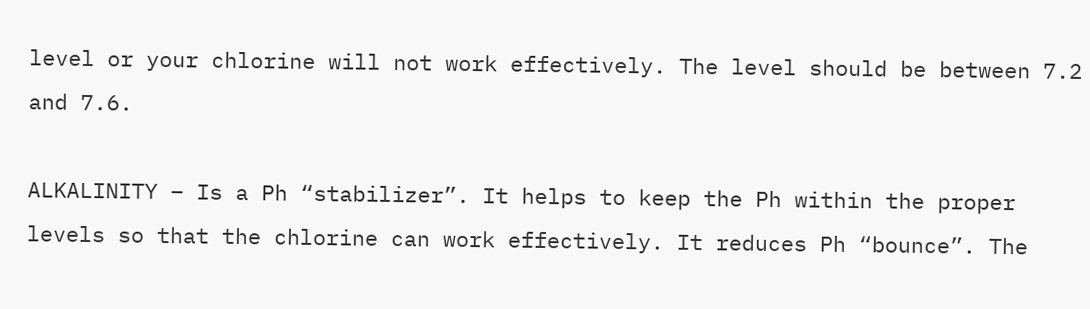level or your chlorine will not work effectively. The level should be between 7.2 and 7.6.

ALKALINITY – Is a Ph “stabilizer”. It helps to keep the Ph within the proper levels so that the chlorine can work effectively. It reduces Ph “bounce”. The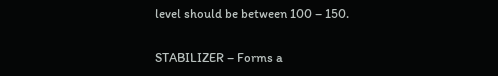level should be between 100 – 150.

STABILIZER – Forms a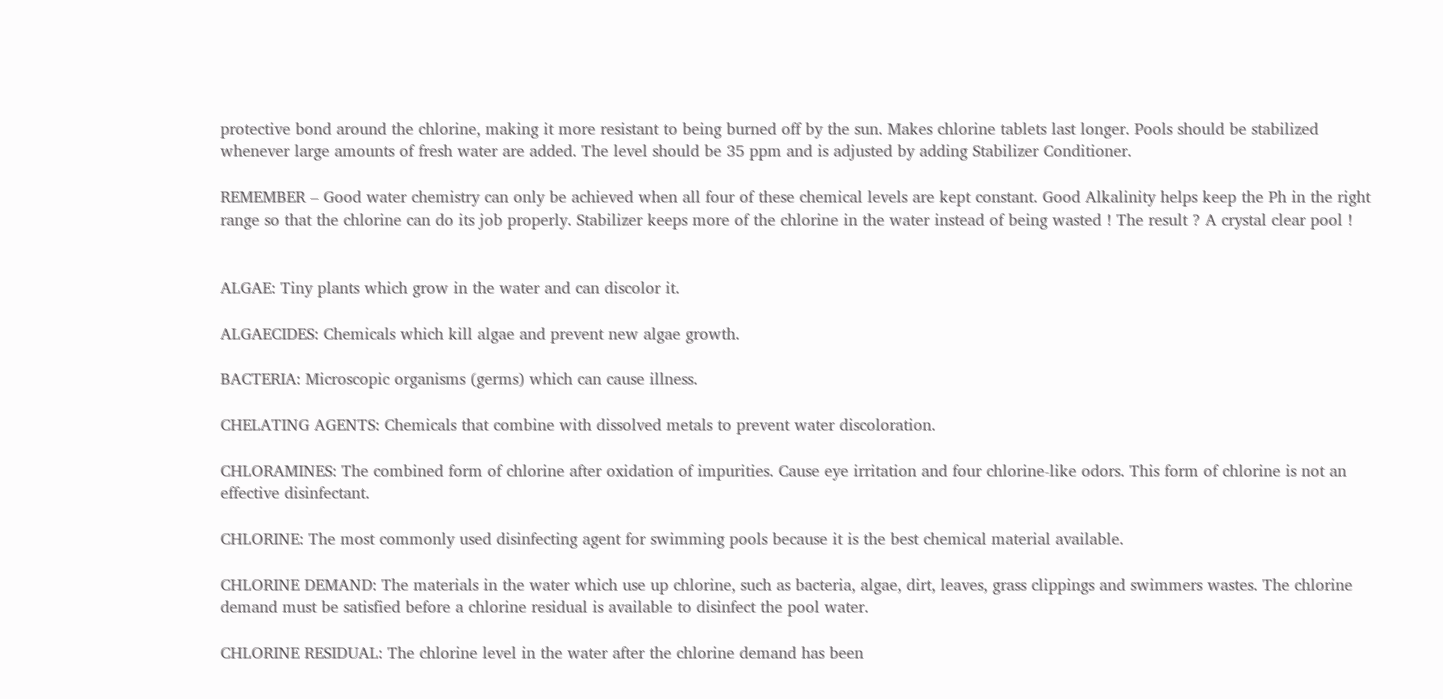protective bond around the chlorine, making it more resistant to being burned off by the sun. Makes chlorine tablets last longer. Pools should be stabilized whenever large amounts of fresh water are added. The level should be 35 ppm and is adjusted by adding Stabilizer Conditioner.

REMEMBER – Good water chemistry can only be achieved when all four of these chemical levels are kept constant. Good Alkalinity helps keep the Ph in the right range so that the chlorine can do its job properly. Stabilizer keeps more of the chlorine in the water instead of being wasted ! The result ? A crystal clear pool !


ALGAE: Tiny plants which grow in the water and can discolor it.

ALGAECIDES: Chemicals which kill algae and prevent new algae growth.

BACTERIA: Microscopic organisms (germs) which can cause illness.

CHELATING AGENTS: Chemicals that combine with dissolved metals to prevent water discoloration.

CHLORAMINES: The combined form of chlorine after oxidation of impurities. Cause eye irritation and four chlorine-like odors. This form of chlorine is not an effective disinfectant.

CHLORINE: The most commonly used disinfecting agent for swimming pools because it is the best chemical material available.

CHLORINE DEMAND: The materials in the water which use up chlorine, such as bacteria, algae, dirt, leaves, grass clippings and swimmers wastes. The chlorine demand must be satisfied before a chlorine residual is available to disinfect the pool water.

CHLORINE RESIDUAL: The chlorine level in the water after the chlorine demand has been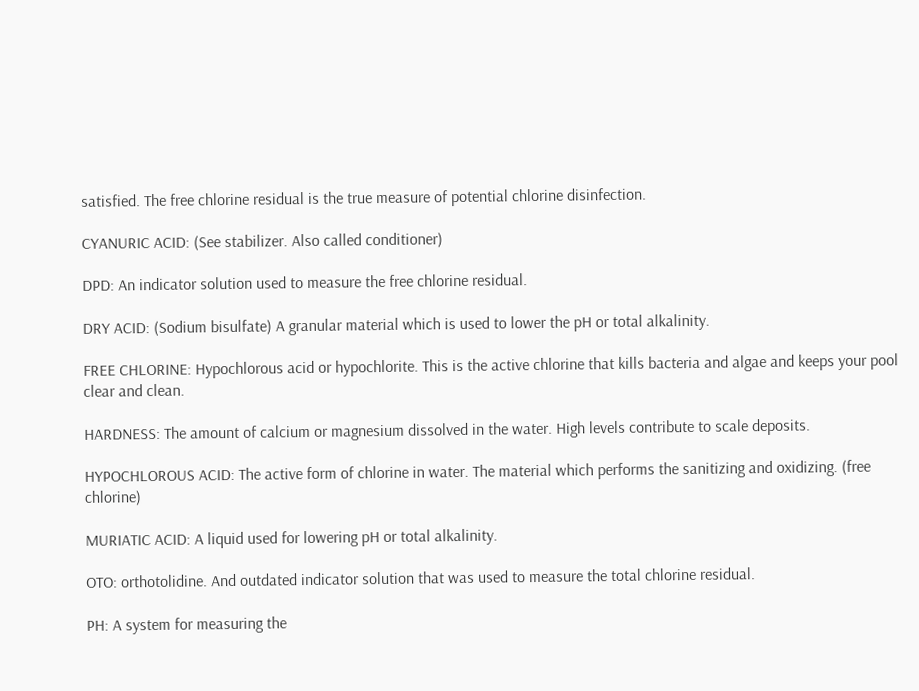satisfied. The free chlorine residual is the true measure of potential chlorine disinfection.

CYANURIC ACID: (See stabilizer. Also called conditioner)

DPD: An indicator solution used to measure the free chlorine residual.

DRY ACID: (Sodium bisulfate) A granular material which is used to lower the pH or total alkalinity.

FREE CHLORINE: Hypochlorous acid or hypochlorite. This is the active chlorine that kills bacteria and algae and keeps your pool clear and clean.

HARDNESS: The amount of calcium or magnesium dissolved in the water. High levels contribute to scale deposits.

HYPOCHLOROUS ACID: The active form of chlorine in water. The material which performs the sanitizing and oxidizing. (free chlorine)

MURIATIC ACID: A liquid used for lowering pH or total alkalinity.

OTO: orthotolidine. And outdated indicator solution that was used to measure the total chlorine residual.

PH: A system for measuring the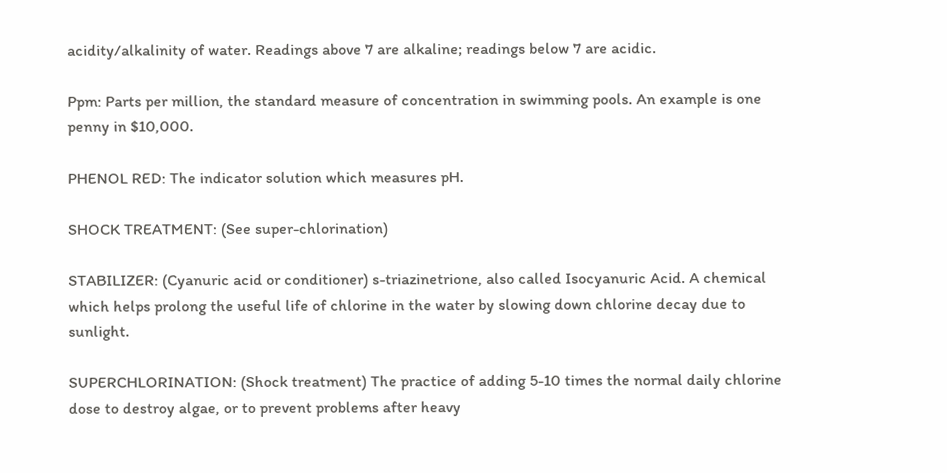acidity/alkalinity of water. Readings above 7 are alkaline; readings below 7 are acidic.

Ppm: Parts per million, the standard measure of concentration in swimming pools. An example is one penny in $10,000.

PHENOL RED: The indicator solution which measures pH.

SHOCK TREATMENT: (See super-chlorination)

STABILIZER: (Cyanuric acid or conditioner) s-triazinetrione, also called Isocyanuric Acid. A chemical which helps prolong the useful life of chlorine in the water by slowing down chlorine decay due to sunlight.

SUPERCHLORINATION: (Shock treatment) The practice of adding 5-10 times the normal daily chlorine dose to destroy algae, or to prevent problems after heavy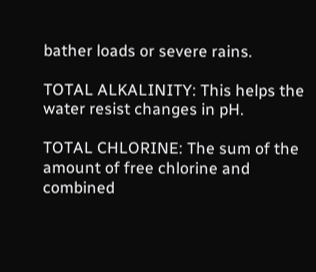bather loads or severe rains.

TOTAL ALKALINITY: This helps the water resist changes in pH.

TOTAL CHLORINE: The sum of the amount of free chlorine and combined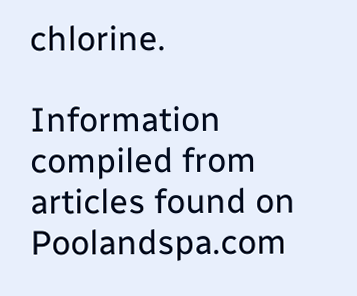chlorine.

Information compiled from articles found on Poolandspa.com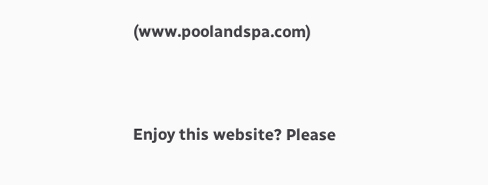(www.poolandspa.com)


Enjoy this website? Please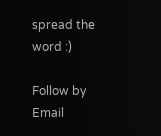spread the word :)

Follow by Email